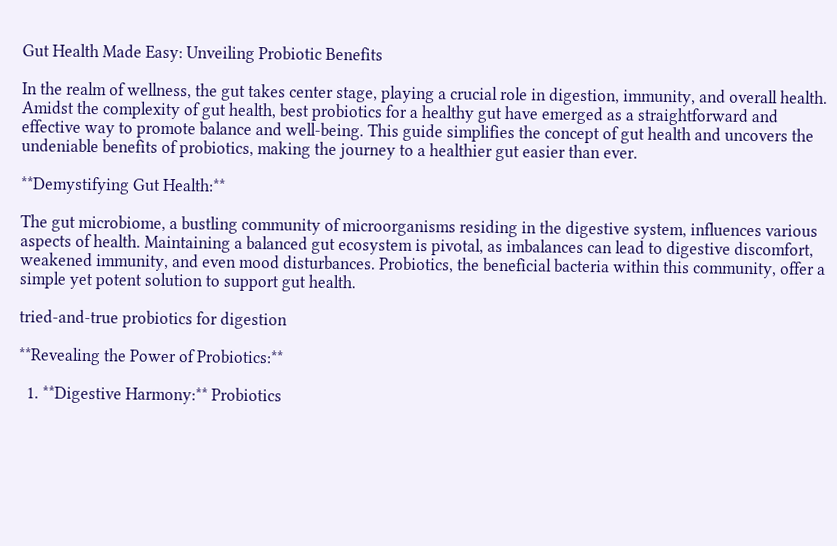Gut Health Made Easy: Unveiling Probiotic Benefits

In the realm of wellness, the gut takes center stage, playing a crucial role in digestion, immunity, and overall health. Amidst the complexity of gut health, best probiotics for a healthy gut have emerged as a straightforward and effective way to promote balance and well-being. This guide simplifies the concept of gut health and uncovers the undeniable benefits of probiotics, making the journey to a healthier gut easier than ever.

**Demystifying Gut Health:**

The gut microbiome, a bustling community of microorganisms residing in the digestive system, influences various aspects of health. Maintaining a balanced gut ecosystem is pivotal, as imbalances can lead to digestive discomfort, weakened immunity, and even mood disturbances. Probiotics, the beneficial bacteria within this community, offer a simple yet potent solution to support gut health.

tried-and-true probiotics for digestion

**Revealing the Power of Probiotics:**

  1. **Digestive Harmony:** Probiotics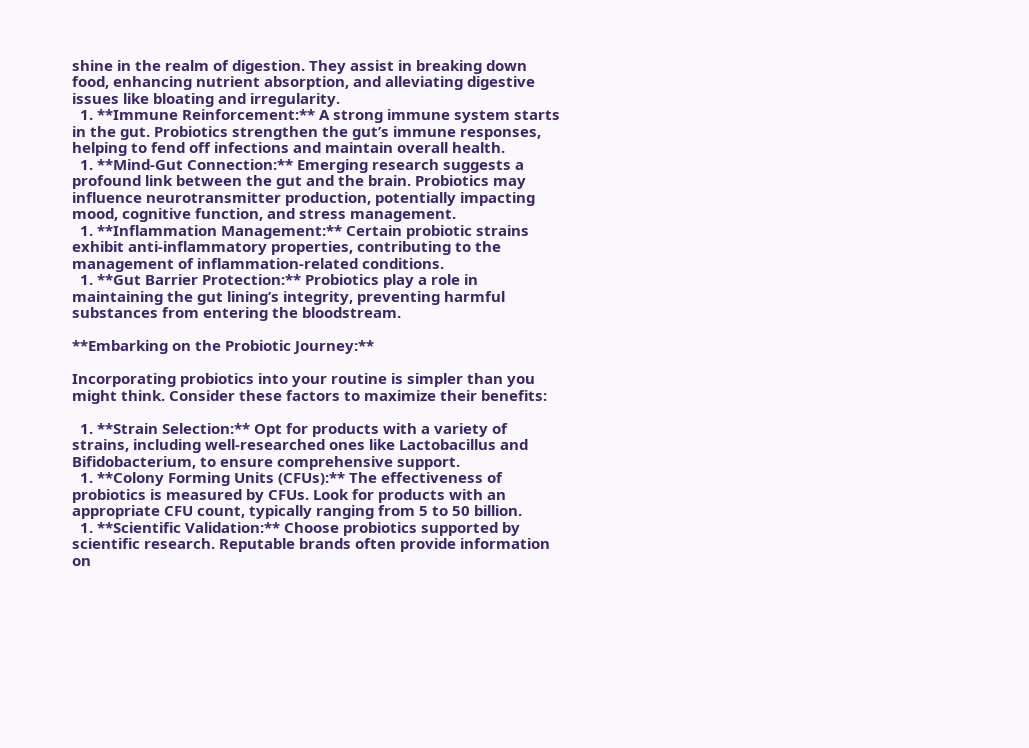shine in the realm of digestion. They assist in breaking down food, enhancing nutrient absorption, and alleviating digestive issues like bloating and irregularity.
  1. **Immune Reinforcement:** A strong immune system starts in the gut. Probiotics strengthen the gut’s immune responses, helping to fend off infections and maintain overall health.
  1. **Mind-Gut Connection:** Emerging research suggests a profound link between the gut and the brain. Probiotics may influence neurotransmitter production, potentially impacting mood, cognitive function, and stress management.
  1. **Inflammation Management:** Certain probiotic strains exhibit anti-inflammatory properties, contributing to the management of inflammation-related conditions.
  1. **Gut Barrier Protection:** Probiotics play a role in maintaining the gut lining’s integrity, preventing harmful substances from entering the bloodstream.

**Embarking on the Probiotic Journey:**

Incorporating probiotics into your routine is simpler than you might think. Consider these factors to maximize their benefits:

  1. **Strain Selection:** Opt for products with a variety of strains, including well-researched ones like Lactobacillus and Bifidobacterium, to ensure comprehensive support.
  1. **Colony Forming Units (CFUs):** The effectiveness of probiotics is measured by CFUs. Look for products with an appropriate CFU count, typically ranging from 5 to 50 billion.
  1. **Scientific Validation:** Choose probiotics supported by scientific research. Reputable brands often provide information on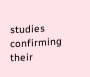studies confirming their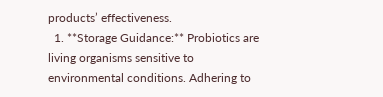products’ effectiveness.
  1. **Storage Guidance:** Probiotics are living organisms sensitive to environmental conditions. Adhering to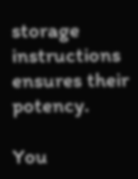storage instructions ensures their potency.

You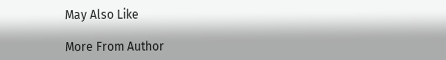May Also Like

More From Author